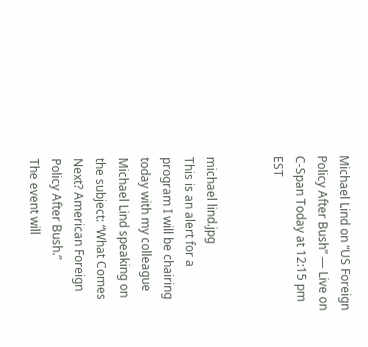Michael Lind on “US Foreign Policy After Bush” — Live on C-Span Today at 12:15 pm EST


michael lind.jpg
This is an alert for a program I will be chairing today with my colleague Michael Lind speaking on the subject: “What Comes Next? American Foreign Policy After Bush.”
The event will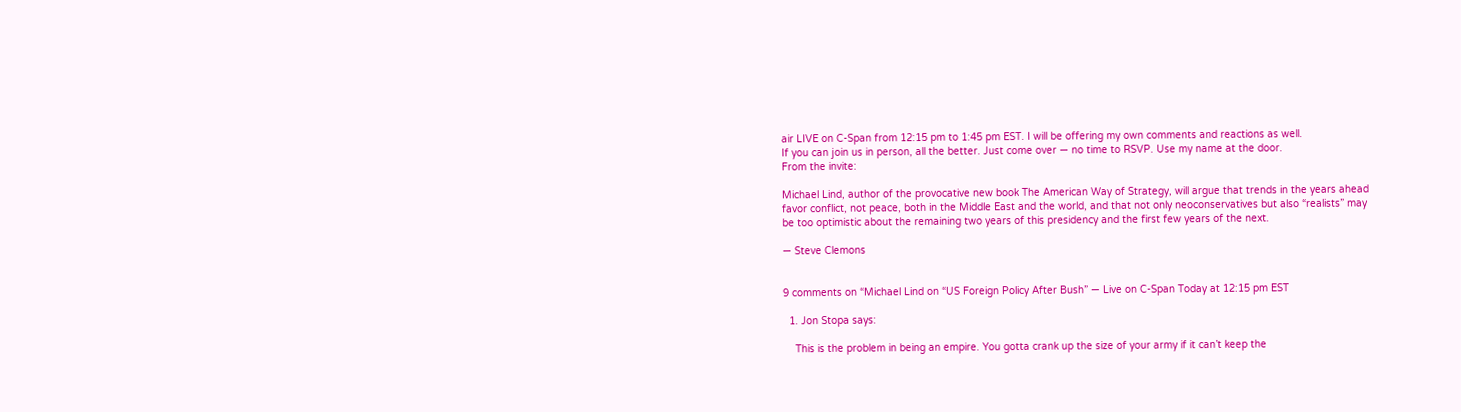air LIVE on C-Span from 12:15 pm to 1:45 pm EST. I will be offering my own comments and reactions as well.
If you can join us in person, all the better. Just come over — no time to RSVP. Use my name at the door.
From the invite:

Michael Lind, author of the provocative new book The American Way of Strategy, will argue that trends in the years ahead favor conflict, not peace, both in the Middle East and the world, and that not only neoconservatives but also “realists” may be too optimistic about the remaining two years of this presidency and the first few years of the next.

— Steve Clemons


9 comments on “Michael Lind on “US Foreign Policy After Bush” — Live on C-Span Today at 12:15 pm EST

  1. Jon Stopa says:

    This is the problem in being an empire. You gotta crank up the size of your army if it can’t keep the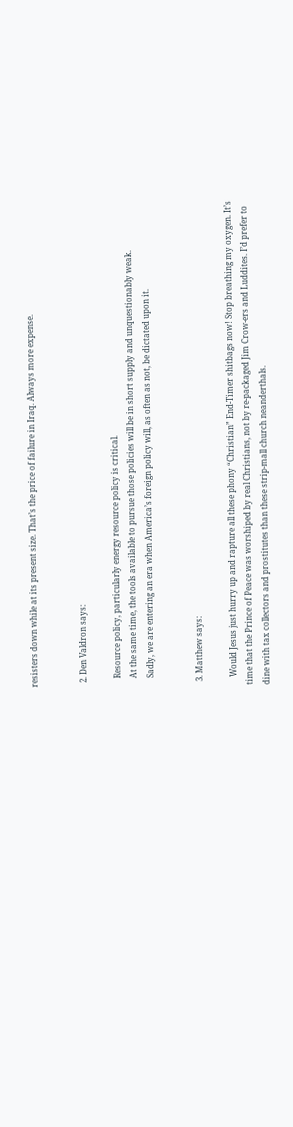resisters down while at its present size. That’s the price of failure in Iraq. Always more expense.


  2. Den Valdron says:

    Resource policy, particularly energy resource policy is critical.
    At the same time, the tools available to pursue those policies will be in short supply and unquestionably weak.
    Sadly, we are entering an era when America’s foreign policy will, as often as not, be dictated upon it.


  3. Matthew says:

    Would Jesus just hurry up and rapture all these phony “Christian” End-Timer shitbags now! Stop breathing my oxygen. It’s time that the Prince of Peace was worshiped by real Christians, not by re-packaged Jim Crow-ers and Luddites. I’d prefer to dine with tax collectors and prostitutes than these strip-mall church neanderthals.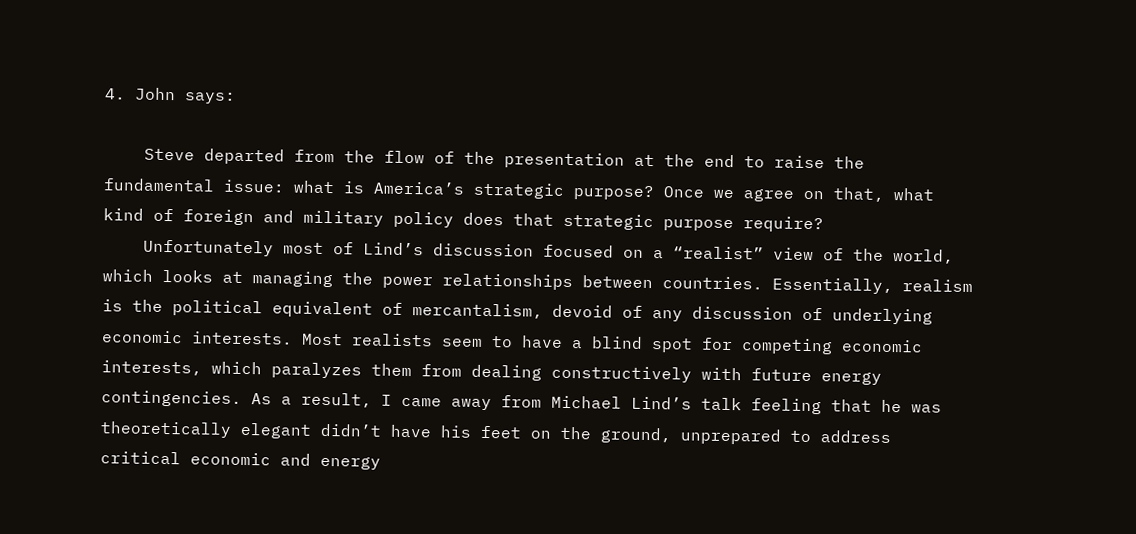4. John says:

    Steve departed from the flow of the presentation at the end to raise the fundamental issue: what is America’s strategic purpose? Once we agree on that, what kind of foreign and military policy does that strategic purpose require?
    Unfortunately most of Lind’s discussion focused on a “realist” view of the world, which looks at managing the power relationships between countries. Essentially, realism is the political equivalent of mercantalism, devoid of any discussion of underlying economic interests. Most realists seem to have a blind spot for competing economic interests, which paralyzes them from dealing constructively with future energy contingencies. As a result, I came away from Michael Lind’s talk feeling that he was theoretically elegant didn’t have his feet on the ground, unprepared to address critical economic and energy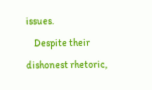issues.
    Despite their dishonest rhetoric,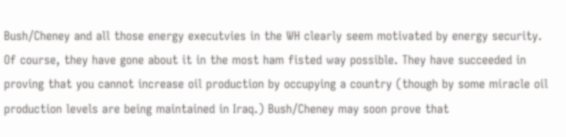Bush/Cheney and all those energy executvies in the WH clearly seem motivated by energy security. Of course, they have gone about it in the most ham fisted way possible. They have succeeded in proving that you cannot increase oil production by occupying a country (though by some miracle oil production levels are being maintained in Iraq.) Bush/Cheney may soon prove that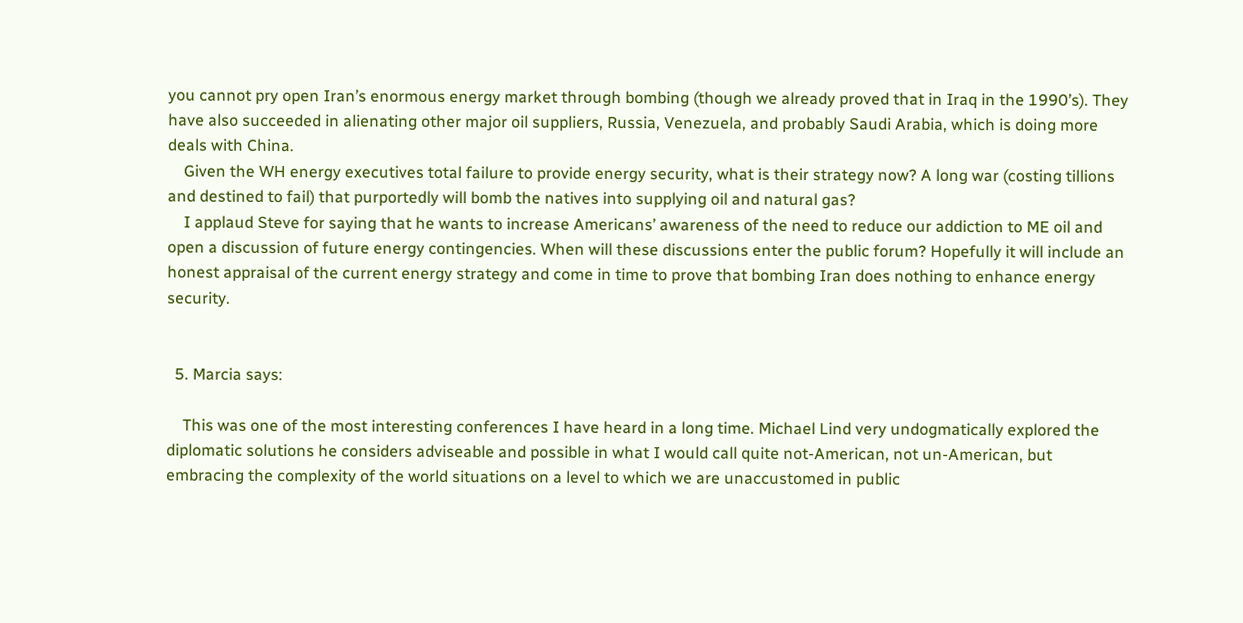you cannot pry open Iran’s enormous energy market through bombing (though we already proved that in Iraq in the 1990’s). They have also succeeded in alienating other major oil suppliers, Russia, Venezuela, and probably Saudi Arabia, which is doing more deals with China.
    Given the WH energy executives total failure to provide energy security, what is their strategy now? A long war (costing tillions and destined to fail) that purportedly will bomb the natives into supplying oil and natural gas?
    I applaud Steve for saying that he wants to increase Americans’ awareness of the need to reduce our addiction to ME oil and open a discussion of future energy contingencies. When will these discussions enter the public forum? Hopefully it will include an honest appraisal of the current energy strategy and come in time to prove that bombing Iran does nothing to enhance energy security.


  5. Marcia says:

    This was one of the most interesting conferences I have heard in a long time. Michael Lind very undogmatically explored the diplomatic solutions he considers adviseable and possible in what I would call quite not-American, not un-American, but embracing the complexity of the world situations on a level to which we are unaccustomed in public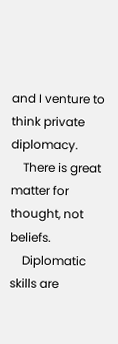and I venture to think private diplomacy.
    There is great matter for thought, not beliefs.
    Diplomatic skills are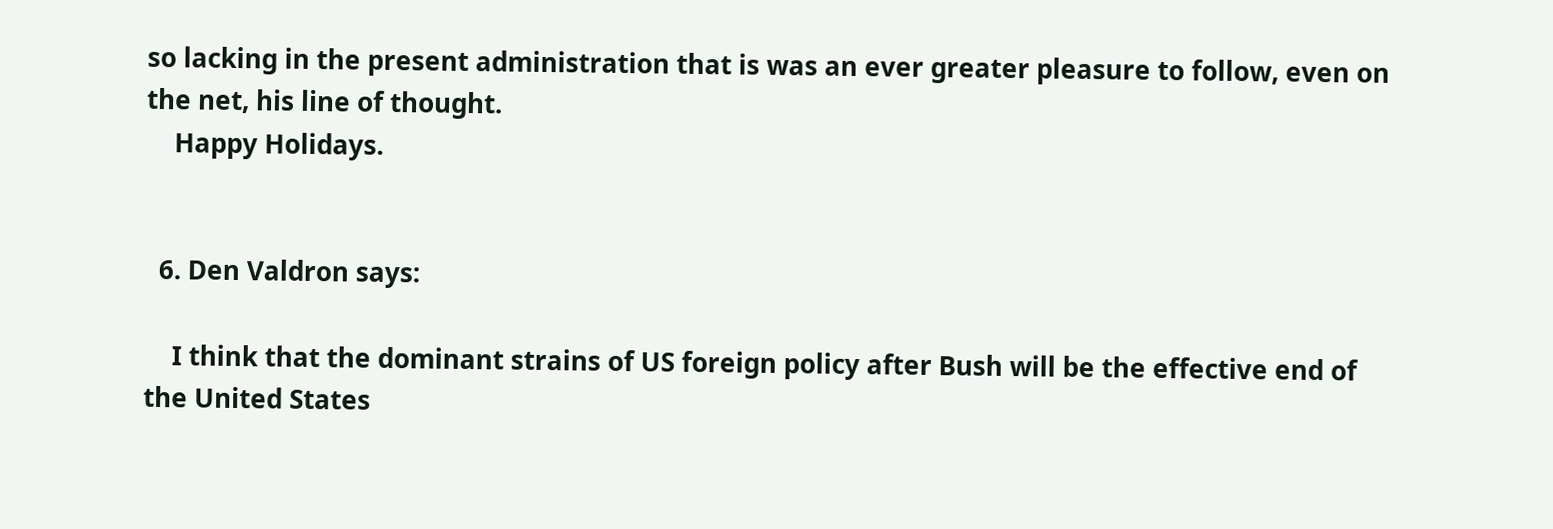so lacking in the present administration that is was an ever greater pleasure to follow, even on the net, his line of thought.
    Happy Holidays.


  6. Den Valdron says:

    I think that the dominant strains of US foreign policy after Bush will be the effective end of the United States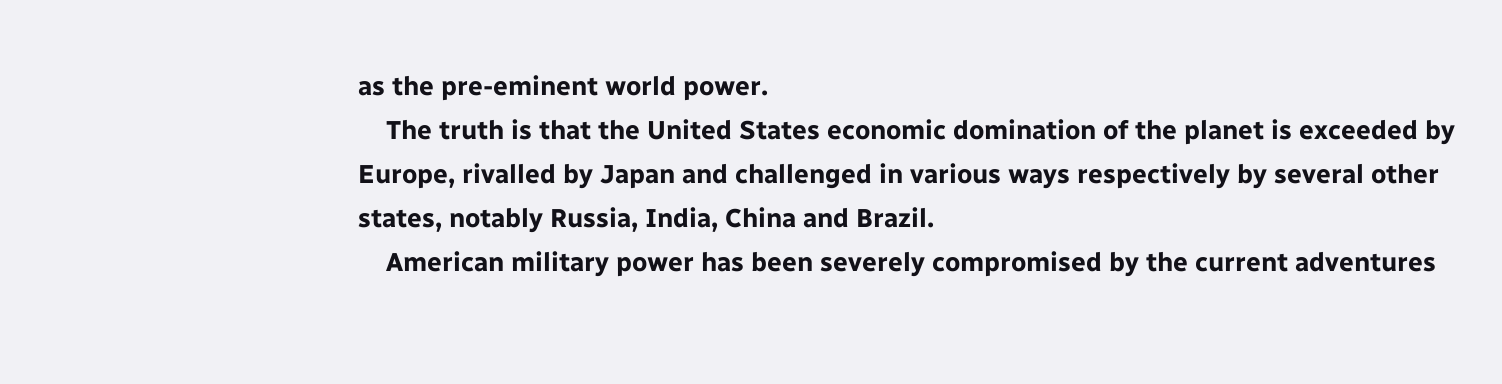as the pre-eminent world power.
    The truth is that the United States economic domination of the planet is exceeded by Europe, rivalled by Japan and challenged in various ways respectively by several other states, notably Russia, India, China and Brazil.
    American military power has been severely compromised by the current adventures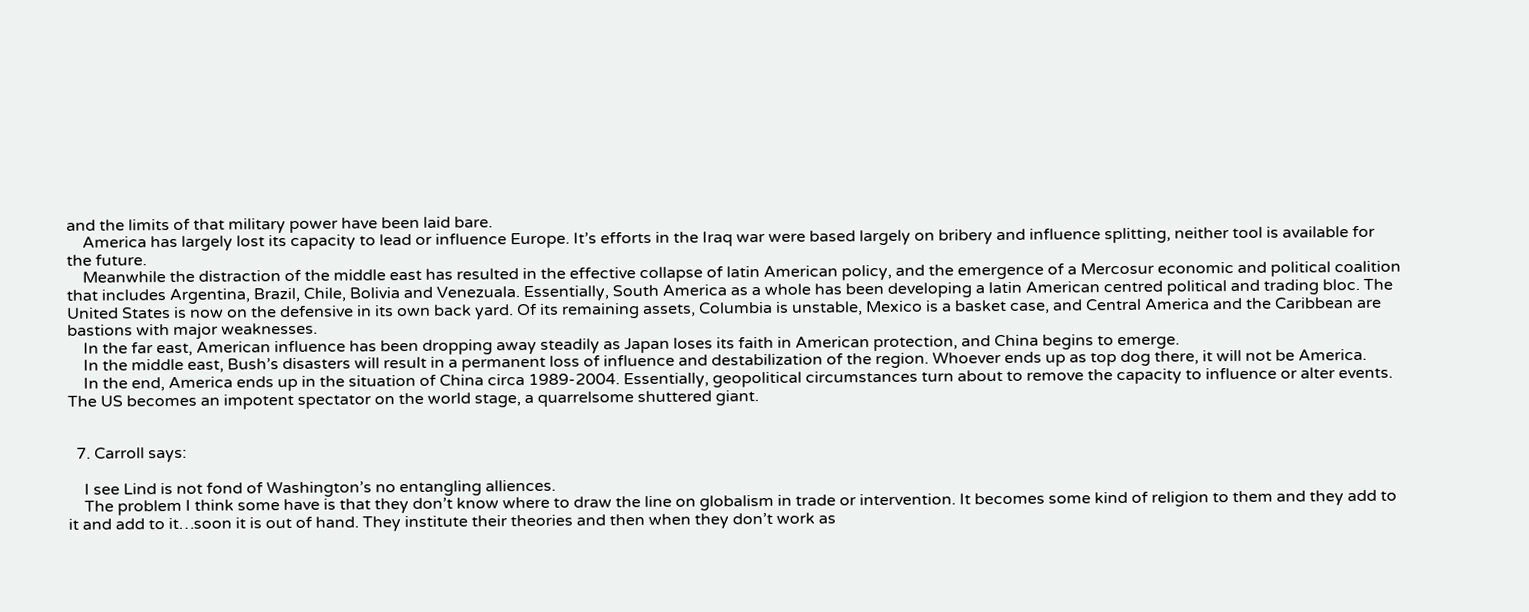and the limits of that military power have been laid bare.
    America has largely lost its capacity to lead or influence Europe. It’s efforts in the Iraq war were based largely on bribery and influence splitting, neither tool is available for the future.
    Meanwhile the distraction of the middle east has resulted in the effective collapse of latin American policy, and the emergence of a Mercosur economic and political coalition that includes Argentina, Brazil, Chile, Bolivia and Venezuala. Essentially, South America as a whole has been developing a latin American centred political and trading bloc. The United States is now on the defensive in its own back yard. Of its remaining assets, Columbia is unstable, Mexico is a basket case, and Central America and the Caribbean are bastions with major weaknesses.
    In the far east, American influence has been dropping away steadily as Japan loses its faith in American protection, and China begins to emerge.
    In the middle east, Bush’s disasters will result in a permanent loss of influence and destabilization of the region. Whoever ends up as top dog there, it will not be America.
    In the end, America ends up in the situation of China circa 1989-2004. Essentially, geopolitical circumstances turn about to remove the capacity to influence or alter events. The US becomes an impotent spectator on the world stage, a quarrelsome shuttered giant.


  7. Carroll says:

    I see Lind is not fond of Washington’s no entangling alliences.
    The problem I think some have is that they don’t know where to draw the line on globalism in trade or intervention. It becomes some kind of religion to them and they add to it and add to it…soon it is out of hand. They institute their theories and then when they don’t work as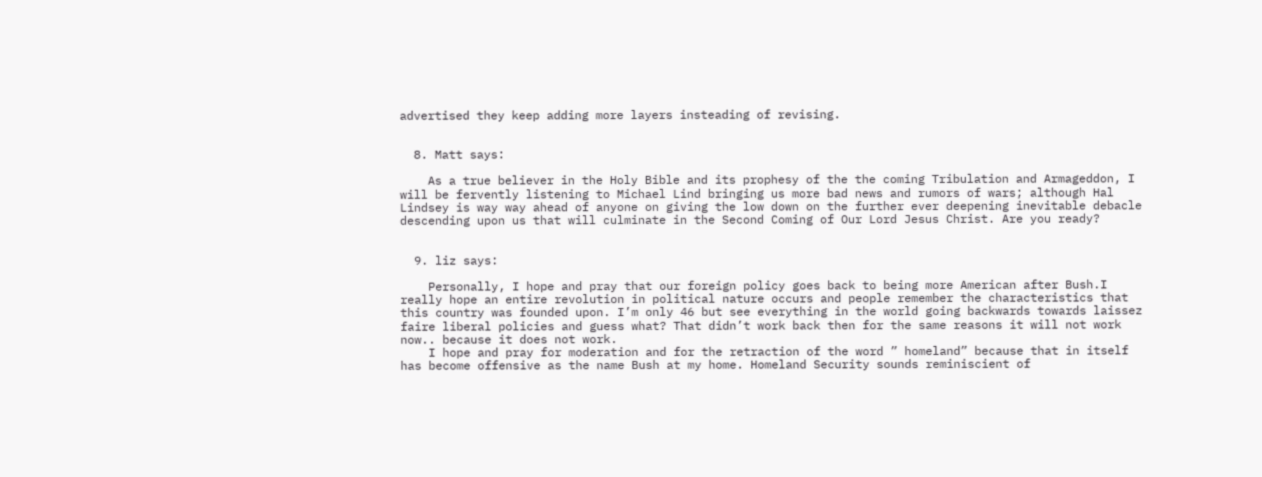advertised they keep adding more layers insteading of revising.


  8. Matt says:

    As a true believer in the Holy Bible and its prophesy of the the coming Tribulation and Armageddon, I will be fervently listening to Michael Lind bringing us more bad news and rumors of wars; although Hal Lindsey is way way ahead of anyone on giving the low down on the further ever deepening inevitable debacle descending upon us that will culminate in the Second Coming of Our Lord Jesus Christ. Are you ready?


  9. liz says:

    Personally, I hope and pray that our foreign policy goes back to being more American after Bush.I really hope an entire revolution in political nature occurs and people remember the characteristics that this country was founded upon. I’m only 46 but see everything in the world going backwards towards laissez faire liberal policies and guess what? That didn’t work back then for the same reasons it will not work now.. because it does not work.
    I hope and pray for moderation and for the retraction of the word ” homeland” because that in itself has become offensive as the name Bush at my home. Homeland Security sounds reminiscient of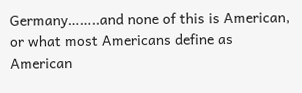Germany……..and none of this is American, or what most Americans define as American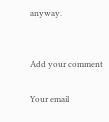anyway.


Add your comment

Your email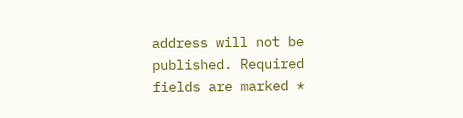address will not be published. Required fields are marked *